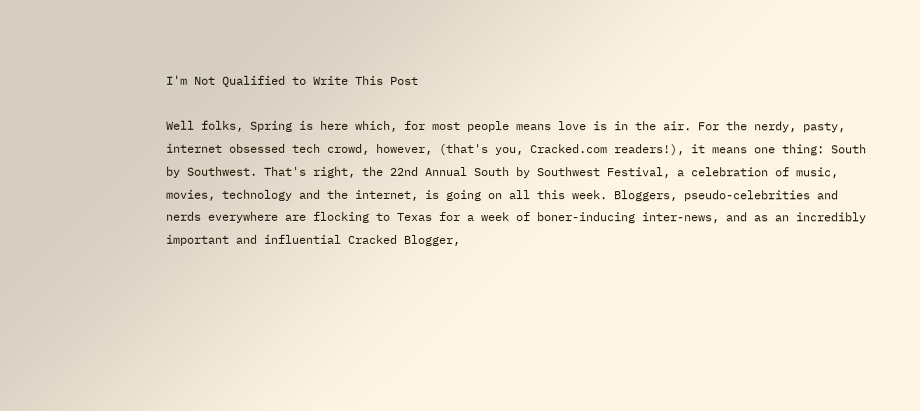I'm Not Qualified to Write This Post

Well folks, Spring is here which, for most people means love is in the air. For the nerdy, pasty, internet obsessed tech crowd, however, (that's you, Cracked.com readers!), it means one thing: South by Southwest. That's right, the 22nd Annual South by Southwest Festival, a celebration of music, movies, technology and the internet, is going on all this week. Bloggers, pseudo-celebrities and nerds everywhere are flocking to Texas for a week of boner-inducing inter-news, and as an incredibly important and influential Cracked Blogger,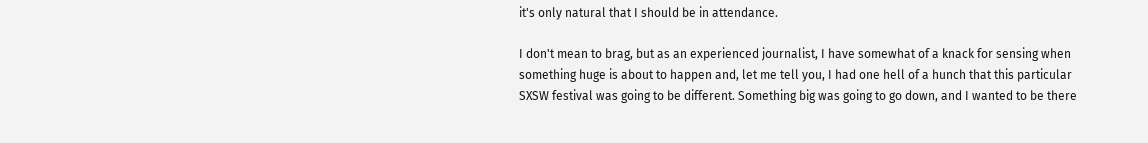it's only natural that I should be in attendance.

I don't mean to brag, but as an experienced journalist, I have somewhat of a knack for sensing when something huge is about to happen and, let me tell you, I had one hell of a hunch that this particular SXSW festival was going to be different. Something big was going to go down, and I wanted to be there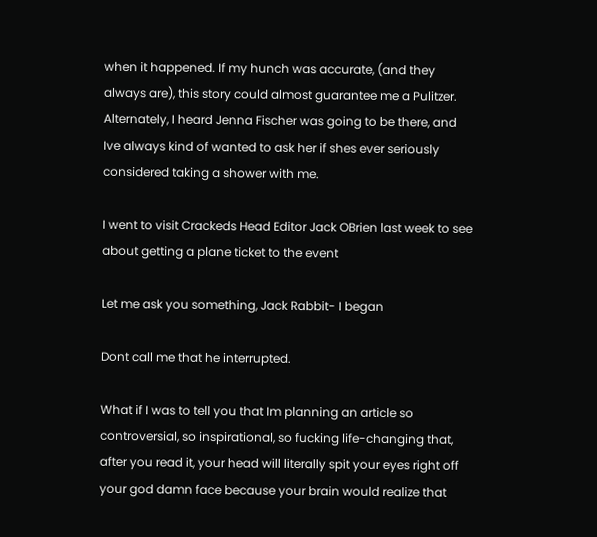when it happened. If my hunch was accurate, (and they always are), this story could almost guarantee me a Pulitzer. Alternately, I heard Jenna Fischer was going to be there, and Ive always kind of wanted to ask her if shes ever seriously considered taking a shower with me.

I went to visit Crackeds Head Editor Jack OBrien last week to see about getting a plane ticket to the event

Let me ask you something, Jack Rabbit- I began

Dont call me that he interrupted.

What if I was to tell you that Im planning an article so controversial, so inspirational, so fucking life-changing that, after you read it, your head will literally spit your eyes right off your god damn face because your brain would realize that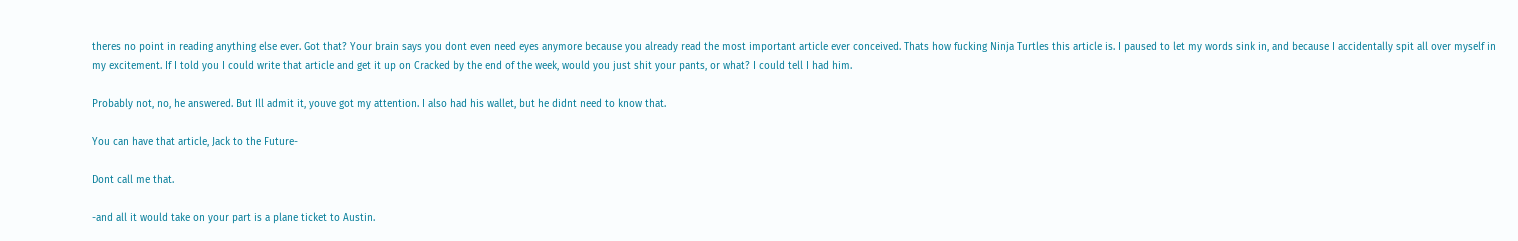theres no point in reading anything else ever. Got that? Your brain says you dont even need eyes anymore because you already read the most important article ever conceived. Thats how fucking Ninja Turtles this article is. I paused to let my words sink in, and because I accidentally spit all over myself in my excitement. If I told you I could write that article and get it up on Cracked by the end of the week, would you just shit your pants, or what? I could tell I had him.

Probably not, no, he answered. But Ill admit it, youve got my attention. I also had his wallet, but he didnt need to know that.

You can have that article, Jack to the Future-

Dont call me that.

-and all it would take on your part is a plane ticket to Austin.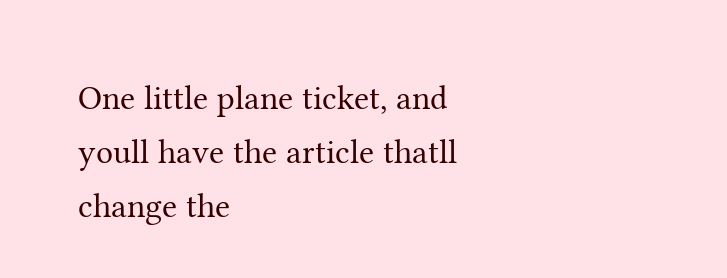One little plane ticket, and youll have the article thatll change the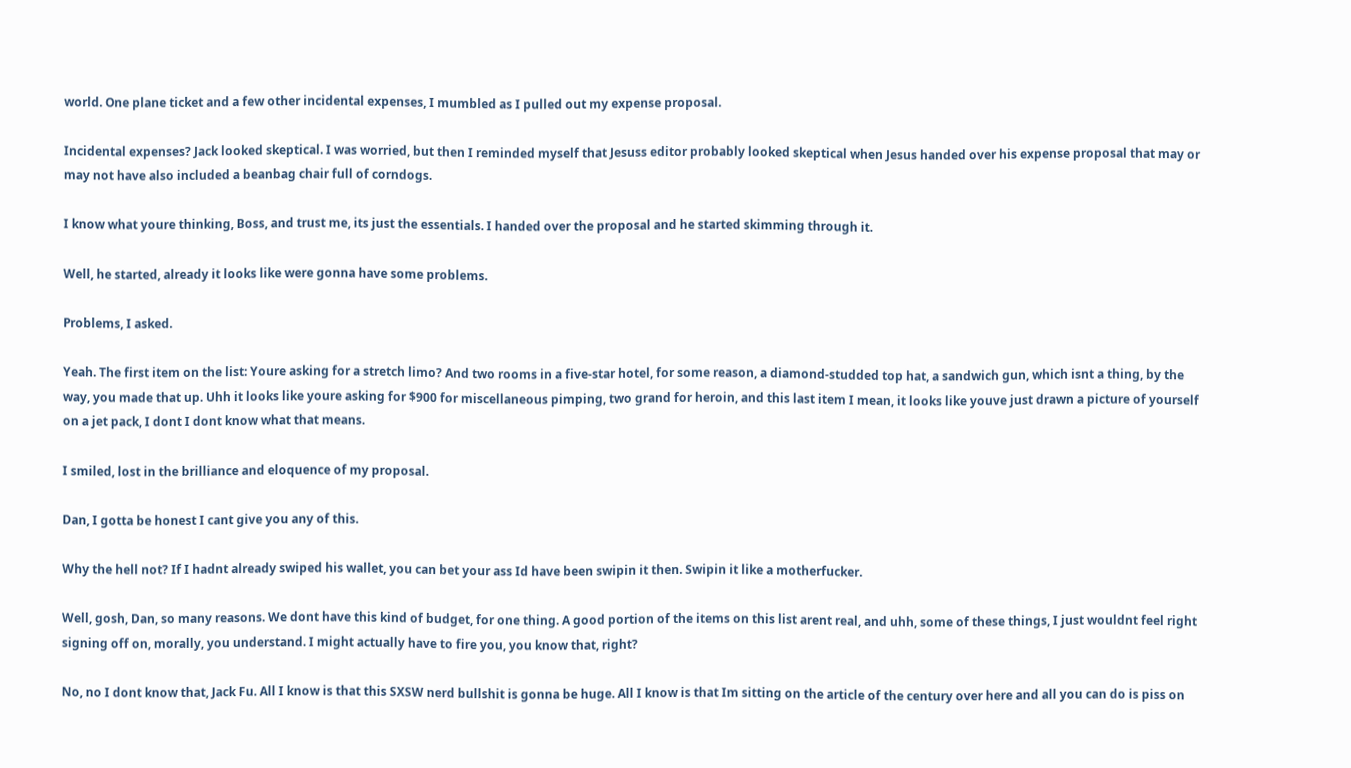world. One plane ticket and a few other incidental expenses, I mumbled as I pulled out my expense proposal.

Incidental expenses? Jack looked skeptical. I was worried, but then I reminded myself that Jesuss editor probably looked skeptical when Jesus handed over his expense proposal that may or may not have also included a beanbag chair full of corndogs.

I know what youre thinking, Boss, and trust me, its just the essentials. I handed over the proposal and he started skimming through it.

Well, he started, already it looks like were gonna have some problems.

Problems, I asked.

Yeah. The first item on the list: Youre asking for a stretch limo? And two rooms in a five-star hotel, for some reason, a diamond-studded top hat, a sandwich gun, which isnt a thing, by the way, you made that up. Uhh it looks like youre asking for $900 for miscellaneous pimping, two grand for heroin, and this last item I mean, it looks like youve just drawn a picture of yourself on a jet pack, I dont I dont know what that means.

I smiled, lost in the brilliance and eloquence of my proposal.

Dan, I gotta be honest I cant give you any of this.

Why the hell not? If I hadnt already swiped his wallet, you can bet your ass Id have been swipin it then. Swipin it like a motherfucker.

Well, gosh, Dan, so many reasons. We dont have this kind of budget, for one thing. A good portion of the items on this list arent real, and uhh, some of these things, I just wouldnt feel right signing off on, morally, you understand. I might actually have to fire you, you know that, right?

No, no I dont know that, Jack Fu. All I know is that this SXSW nerd bullshit is gonna be huge. All I know is that Im sitting on the article of the century over here and all you can do is piss on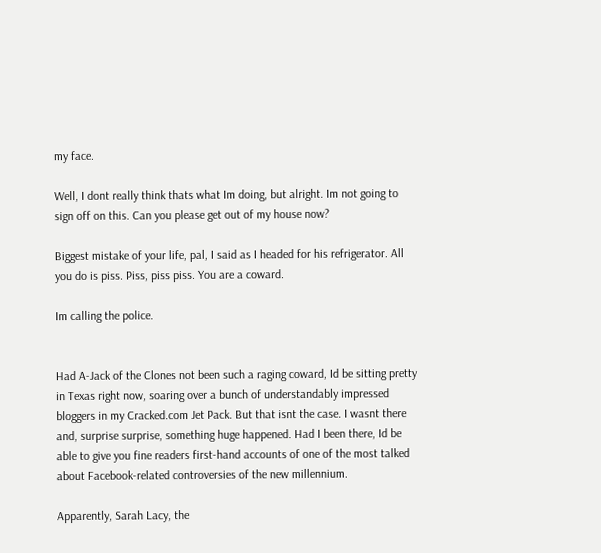my face.

Well, I dont really think thats what Im doing, but alright. Im not going to sign off on this. Can you please get out of my house now?

Biggest mistake of your life, pal, I said as I headed for his refrigerator. All you do is piss. Piss, piss piss. You are a coward.

Im calling the police.


Had A-Jack of the Clones not been such a raging coward, Id be sitting pretty in Texas right now, soaring over a bunch of understandably impressed bloggers in my Cracked.com Jet Pack. But that isnt the case. I wasnt there and, surprise surprise, something huge happened. Had I been there, Id be able to give you fine readers first-hand accounts of one of the most talked about Facebook-related controversies of the new millennium.

Apparently, Sarah Lacy, the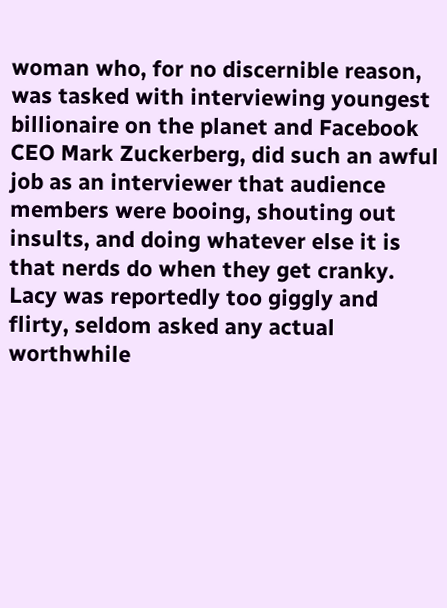woman who, for no discernible reason, was tasked with interviewing youngest billionaire on the planet and Facebook CEO Mark Zuckerberg, did such an awful job as an interviewer that audience members were booing, shouting out insults, and doing whatever else it is that nerds do when they get cranky. Lacy was reportedly too giggly and flirty, seldom asked any actual worthwhile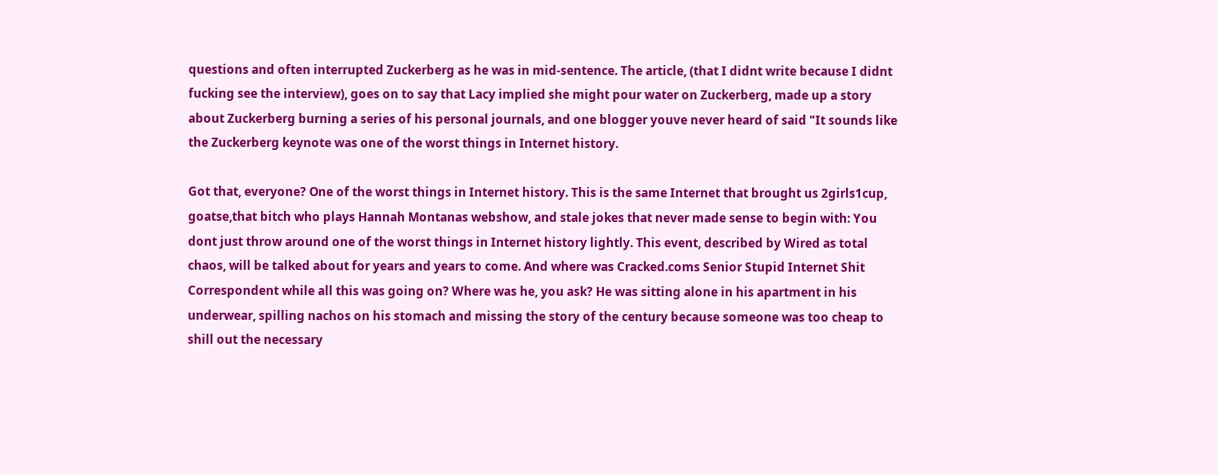questions and often interrupted Zuckerberg as he was in mid-sentence. The article, (that I didnt write because I didnt fucking see the interview), goes on to say that Lacy implied she might pour water on Zuckerberg, made up a story about Zuckerberg burning a series of his personal journals, and one blogger youve never heard of said "It sounds like the Zuckerberg keynote was one of the worst things in Internet history.

Got that, everyone? One of the worst things in Internet history. This is the same Internet that brought us 2girls1cup, goatse,that bitch who plays Hannah Montanas webshow, and stale jokes that never made sense to begin with: You dont just throw around one of the worst things in Internet history lightly. This event, described by Wired as total chaos, will be talked about for years and years to come. And where was Cracked.coms Senior Stupid Internet Shit Correspondent while all this was going on? Where was he, you ask? He was sitting alone in his apartment in his underwear, spilling nachos on his stomach and missing the story of the century because someone was too cheap to shill out the necessary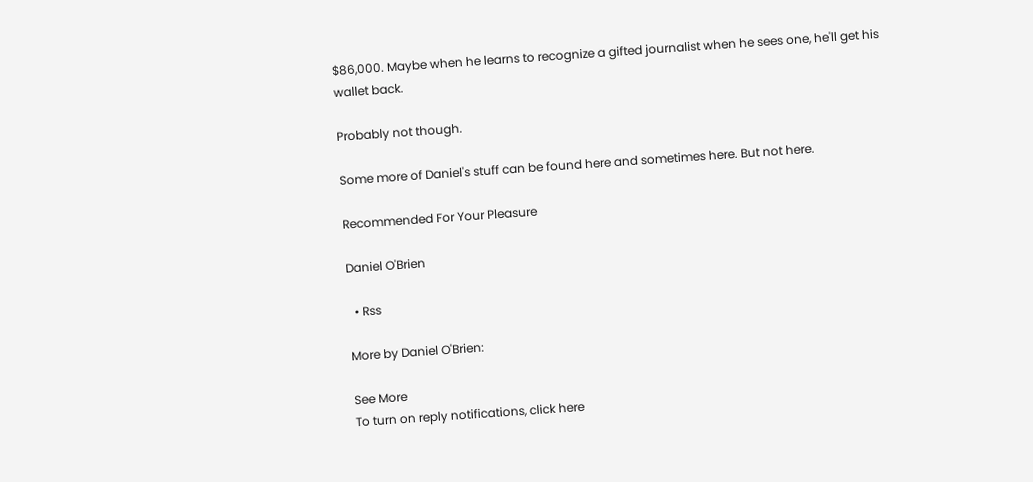$86,000. Maybe when he learns to recognize a gifted journalist when he sees one, he'll get his wallet back.

Probably not though.

Some more of Daniel's stuff can be found here and sometimes here. But not here.

Recommended For Your Pleasure

Daniel O'Brien

  • Rss

More by Daniel O'Brien:

See More
To turn on reply notifications, click here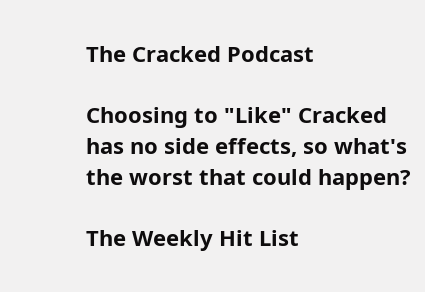The Cracked Podcast

Choosing to "Like" Cracked has no side effects, so what's the worst that could happen?

The Weekly Hit List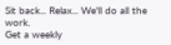Sit back... Relax... We'll do all the work.
Get a weekly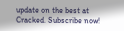update on the best at Cracked. Subscribe now!